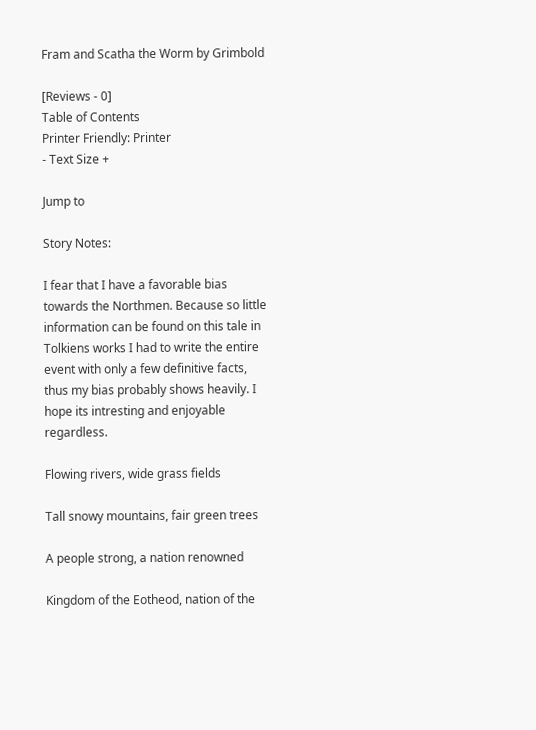Fram and Scatha the Worm by Grimbold

[Reviews - 0]
Table of Contents
Printer Friendly: Printer
- Text Size +

Jump to

Story Notes:

I fear that I have a favorable bias towards the Northmen. Because so little information can be found on this tale in Tolkiens works I had to write the entire event with only a few definitive facts, thus my bias probably shows heavily. I hope its intresting and enjoyable regardless.

Flowing rivers, wide grass fields

Tall snowy mountains, fair green trees

A people strong, a nation renowned

Kingdom of the Eotheod, nation of the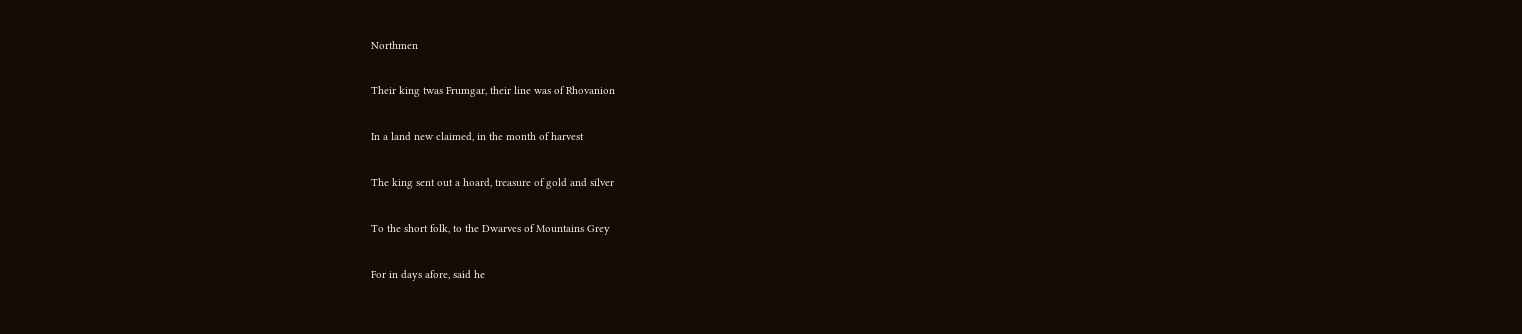Northmen

Their king twas Frumgar, their line was of Rhovanion

In a land new claimed, in the month of harvest

The king sent out a hoard, treasure of gold and silver

To the short folk, to the Dwarves of Mountains Grey

For in days afore, said he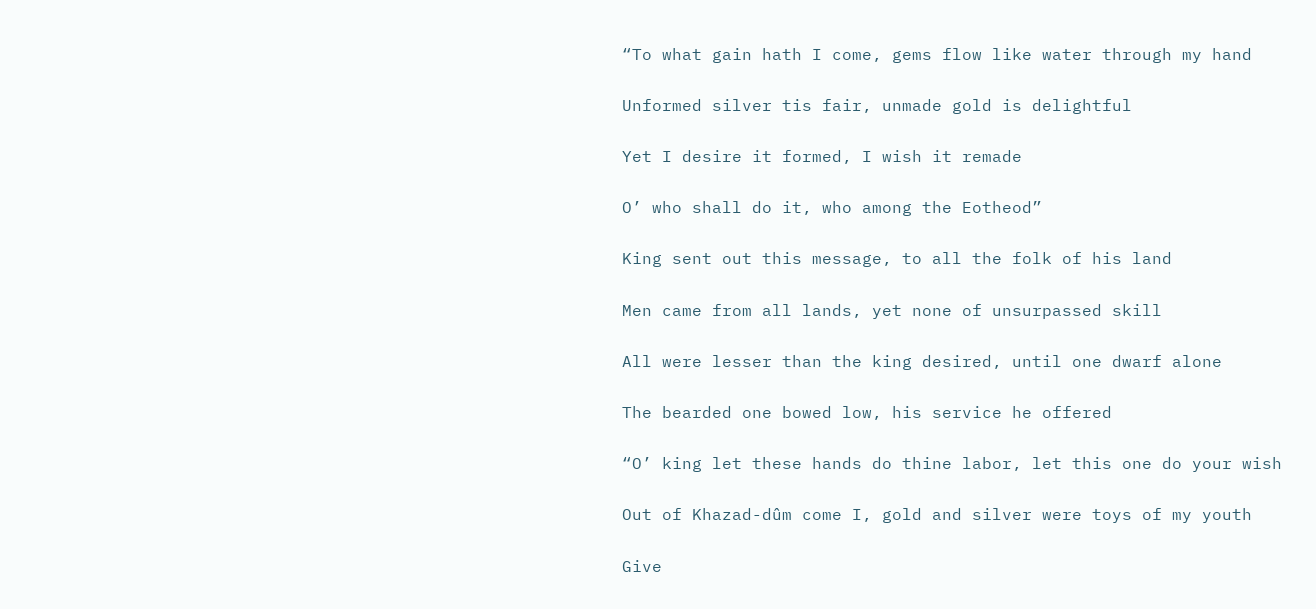“To what gain hath I come, gems flow like water through my hand

Unformed silver tis fair, unmade gold is delightful

Yet I desire it formed, I wish it remade

O’ who shall do it, who among the Eotheod”

King sent out this message, to all the folk of his land

Men came from all lands, yet none of unsurpassed skill

All were lesser than the king desired, until one dwarf alone

The bearded one bowed low, his service he offered

“O’ king let these hands do thine labor, let this one do your wish

Out of Khazad-dûm come I, gold and silver were toys of my youth

Give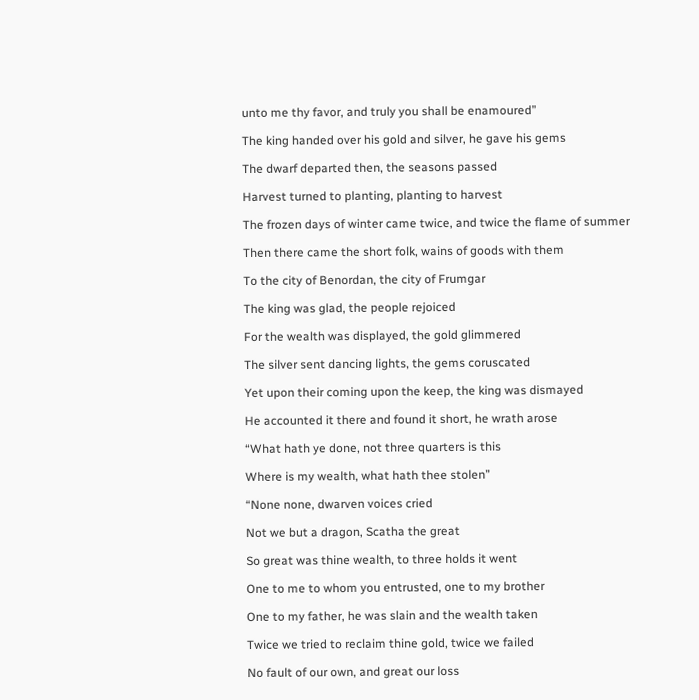unto me thy favor, and truly you shall be enamoured”

The king handed over his gold and silver, he gave his gems

The dwarf departed then, the seasons passed

Harvest turned to planting, planting to harvest

The frozen days of winter came twice, and twice the flame of summer

Then there came the short folk, wains of goods with them

To the city of Benordan, the city of Frumgar

The king was glad, the people rejoiced

For the wealth was displayed, the gold glimmered

The silver sent dancing lights, the gems coruscated

Yet upon their coming upon the keep, the king was dismayed

He accounted it there and found it short, he wrath arose

“What hath ye done, not three quarters is this

Where is my wealth, what hath thee stolen”

“None none, dwarven voices cried

Not we but a dragon, Scatha the great

So great was thine wealth, to three holds it went

One to me to whom you entrusted, one to my brother

One to my father, he was slain and the wealth taken

Twice we tried to reclaim thine gold, twice we failed

No fault of our own, and great our loss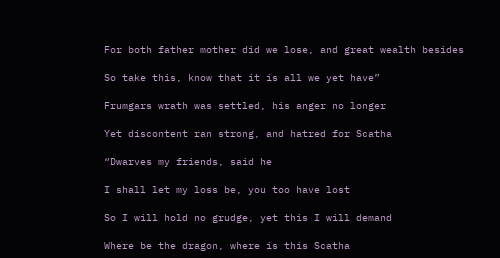For both father mother did we lose, and great wealth besides

So take this, know that it is all we yet have”

Frumgars wrath was settled, his anger no longer

Yet discontent ran strong, and hatred for Scatha

“Dwarves my friends, said he

I shall let my loss be, you too have lost

So I will hold no grudge, yet this I will demand

Where be the dragon, where is this Scatha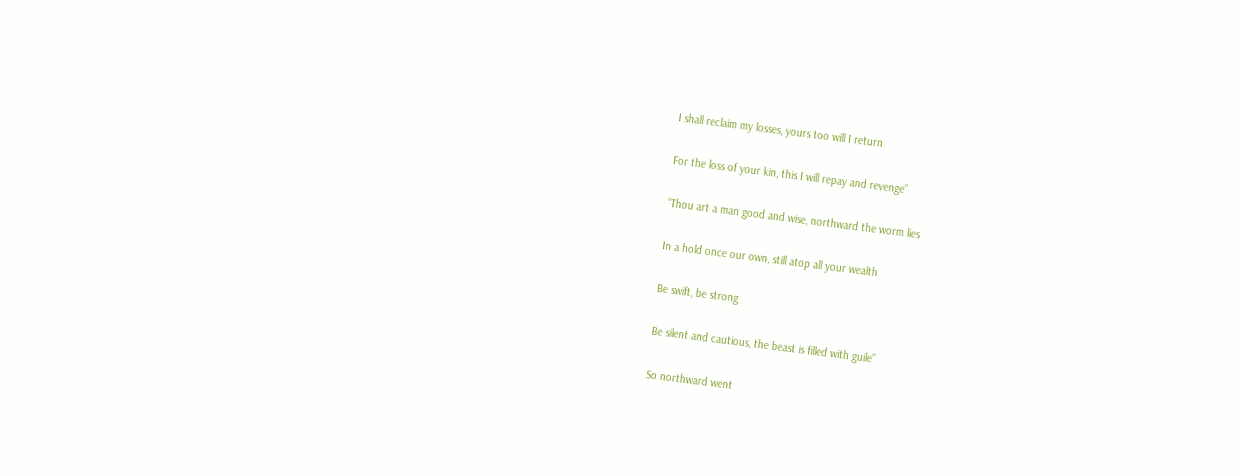I shall reclaim my losses, yours too will I return

For the loss of your kin, this I will repay and revenge”

“Thou art a man good and wise, northward the worm lies

In a hold once our own, still atop all your wealth

Be swift, be strong

Be silent and cautious, the beast is filled with guile”

So northward went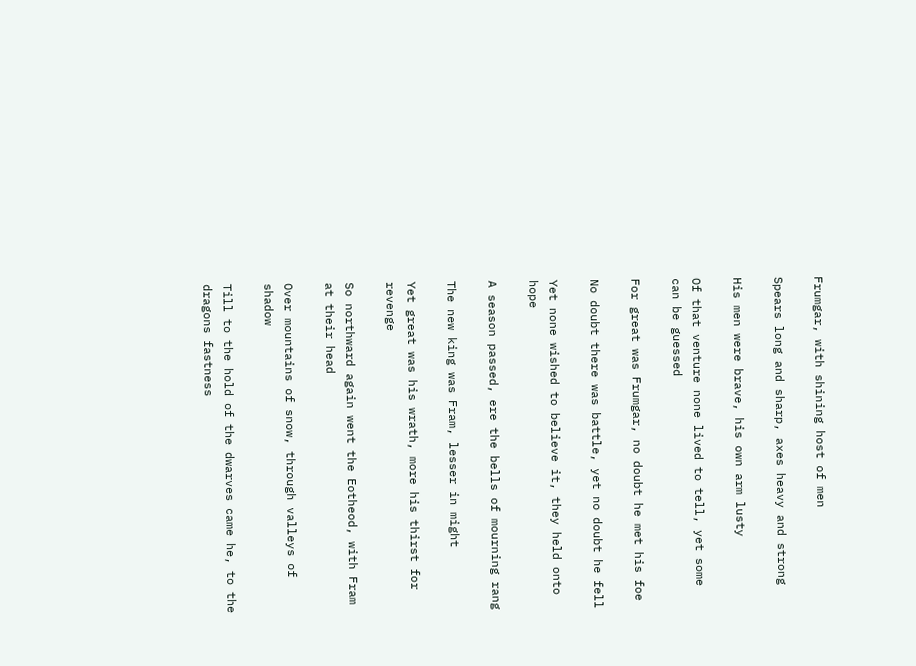Frumgar, with shining host of men

Spears long and sharp, axes heavy and strong

His men were brave, his own arm lusty

Of that venture none lived to tell, yet some can be guessed

For great was Frumgar, no doubt he met his foe

No doubt there was battle, yet no doubt he fell

Yet none wished to believe it, they held onto hope

A season passed, ere the bells of mourning rang

The new king was Fram, lesser in might

Yet great was his wrath, more his thirst for revenge

So northward again went the Eotheod, with Fram at their head

Over mountains of snow, through valleys of shadow

Till to the hold of the dwarves came he, to the dragons fastness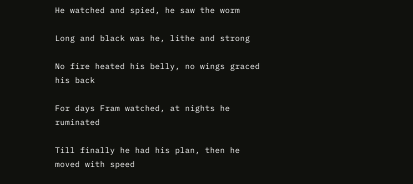He watched and spied, he saw the worm

Long and black was he, lithe and strong

No fire heated his belly, no wings graced his back

For days Fram watched, at nights he ruminated

Till finally he had his plan, then he moved with speed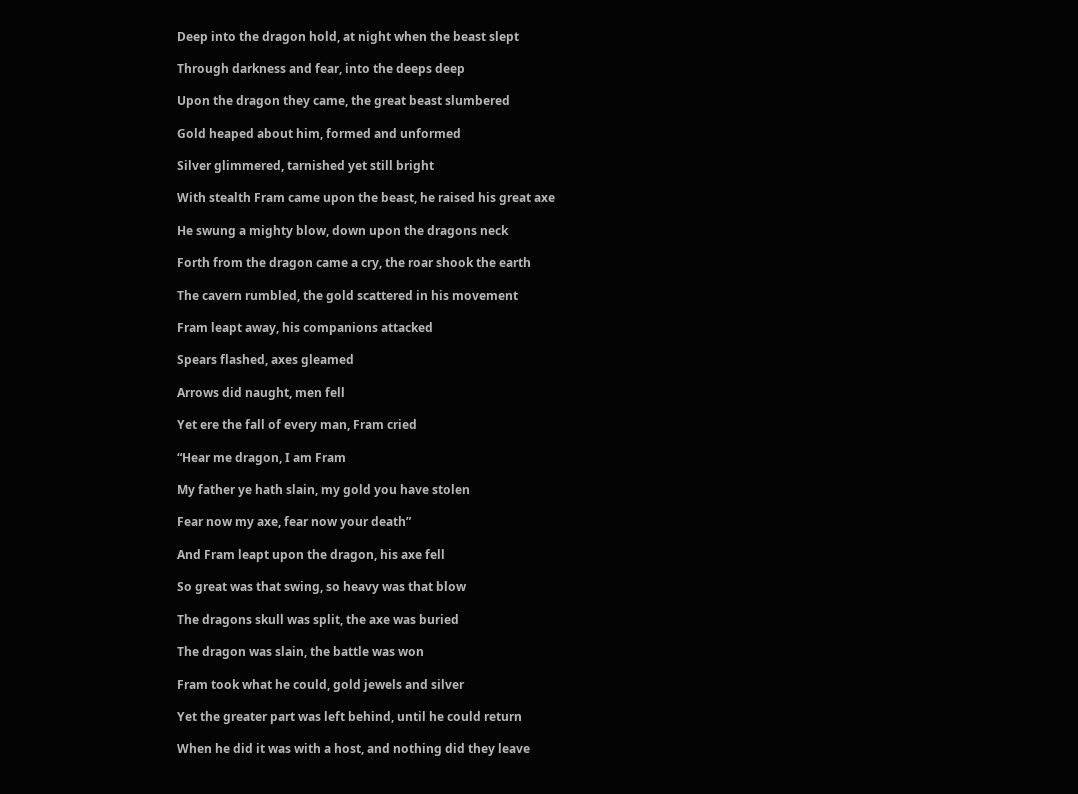Deep into the dragon hold, at night when the beast slept

Through darkness and fear, into the deeps deep

Upon the dragon they came, the great beast slumbered

Gold heaped about him, formed and unformed

Silver glimmered, tarnished yet still bright

With stealth Fram came upon the beast, he raised his great axe

He swung a mighty blow, down upon the dragons neck

Forth from the dragon came a cry, the roar shook the earth

The cavern rumbled, the gold scattered in his movement

Fram leapt away, his companions attacked

Spears flashed, axes gleamed

Arrows did naught, men fell

Yet ere the fall of every man, Fram cried

“Hear me dragon, I am Fram

My father ye hath slain, my gold you have stolen

Fear now my axe, fear now your death”

And Fram leapt upon the dragon, his axe fell

So great was that swing, so heavy was that blow

The dragons skull was split, the axe was buried

The dragon was slain, the battle was won

Fram took what he could, gold jewels and silver

Yet the greater part was left behind, until he could return

When he did it was with a host, and nothing did they leave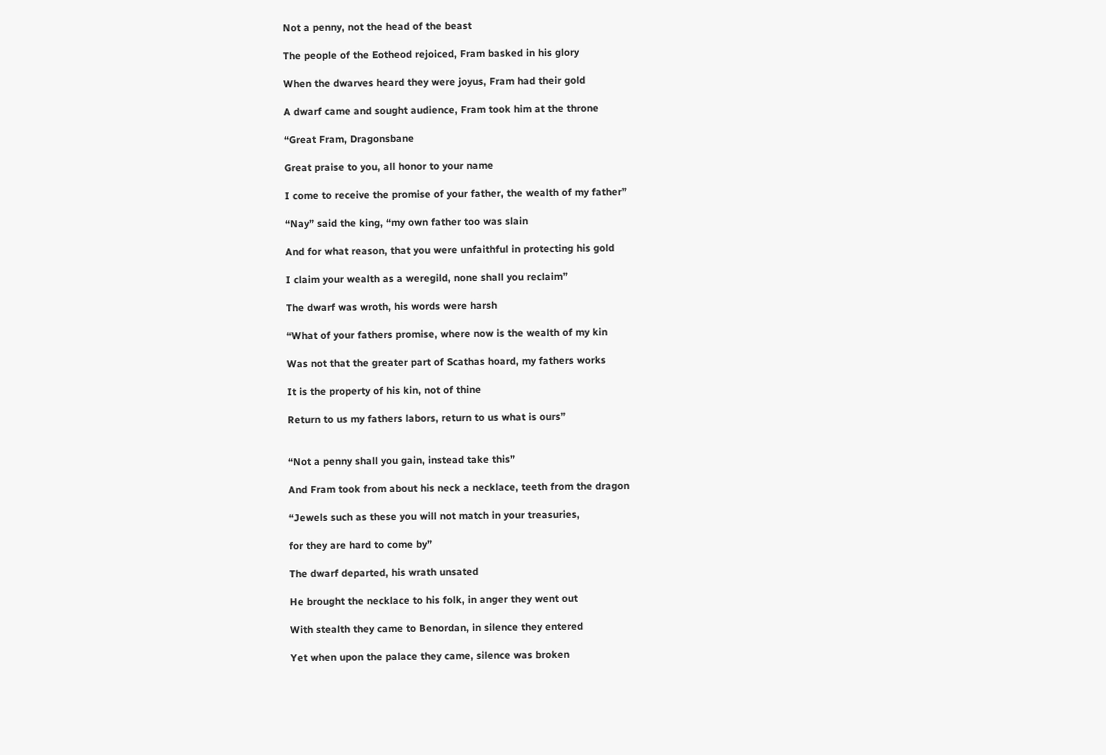Not a penny, not the head of the beast

The people of the Eotheod rejoiced, Fram basked in his glory

When the dwarves heard they were joyus, Fram had their gold

A dwarf came and sought audience, Fram took him at the throne

“Great Fram, Dragonsbane

Great praise to you, all honor to your name

I come to receive the promise of your father, the wealth of my father”

“Nay” said the king, “my own father too was slain

And for what reason, that you were unfaithful in protecting his gold

I claim your wealth as a weregild, none shall you reclaim”

The dwarf was wroth, his words were harsh

“What of your fathers promise, where now is the wealth of my kin

Was not that the greater part of Scathas hoard, my fathers works

It is the property of his kin, not of thine

Return to us my fathers labors, return to us what is ours”


“Not a penny shall you gain, instead take this”

And Fram took from about his neck a necklace, teeth from the dragon

“Jewels such as these you will not match in your treasuries,

for they are hard to come by”

The dwarf departed, his wrath unsated

He brought the necklace to his folk, in anger they went out

With stealth they came to Benordan, in silence they entered

Yet when upon the palace they came, silence was broken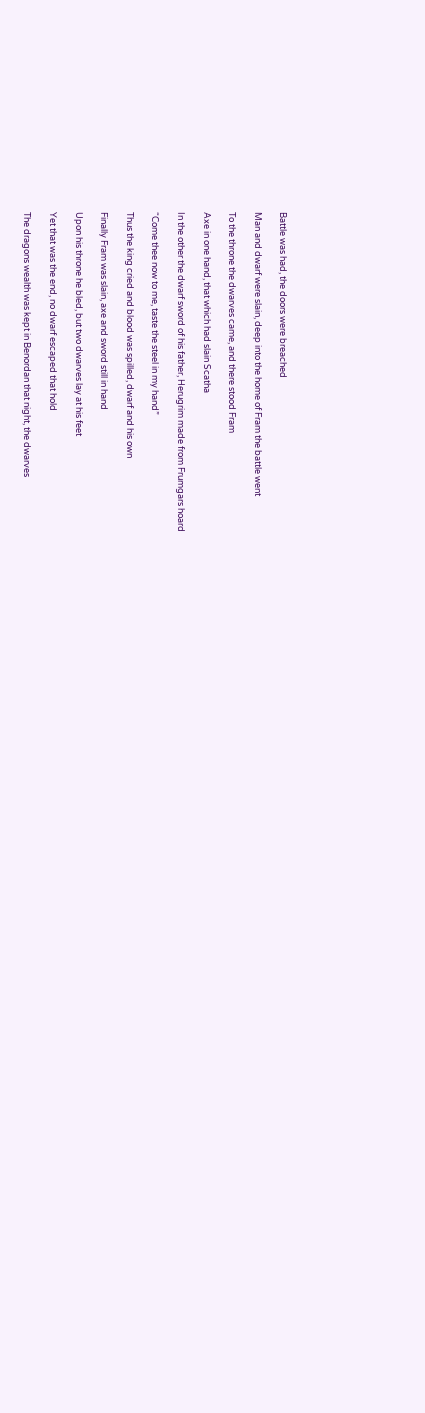Battle was had, the doors were breached

Man and dwarf were slain, deep into the home of Fram the battle went

To the throne the dwarves came, and there stood Fram

Axe in one hand, that which had slain Scatha

In the other the dwarf sword of his father, Herugrim made from Frumgars hoard

“Come thee now to me, taste the steel in my hand”

Thus the king cried and blood was spilled, dwarf and his own

Finally Fram was slain, axe and sword still in hand

Upon his throne he bled, but two dwarves lay at his feet

Yet that was the end, no dwarf escaped that hold

The dragons wealth was kept in Benordan that night, the dwarves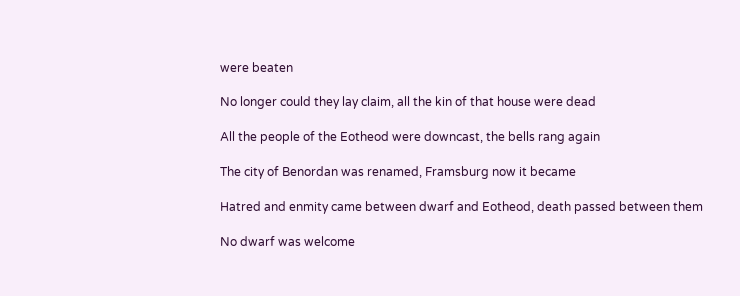were beaten

No longer could they lay claim, all the kin of that house were dead

All the people of the Eotheod were downcast, the bells rang again

The city of Benordan was renamed, Framsburg now it became

Hatred and enmity came between dwarf and Eotheod, death passed between them

No dwarf was welcome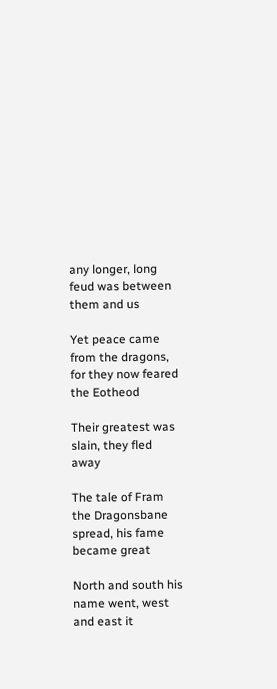any longer, long feud was between them and us

Yet peace came from the dragons, for they now feared the Eotheod

Their greatest was slain, they fled away

The tale of Fram the Dragonsbane spread, his fame became great

North and south his name went, west and east it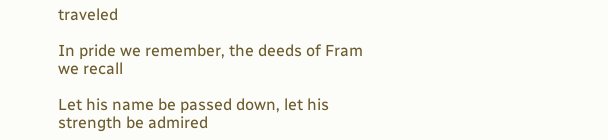traveled

In pride we remember, the deeds of Fram we recall

Let his name be passed down, let his strength be admired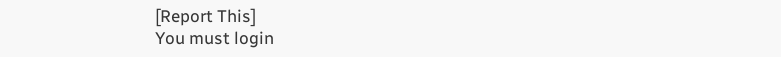[Report This]
You must login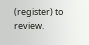(register) to review.